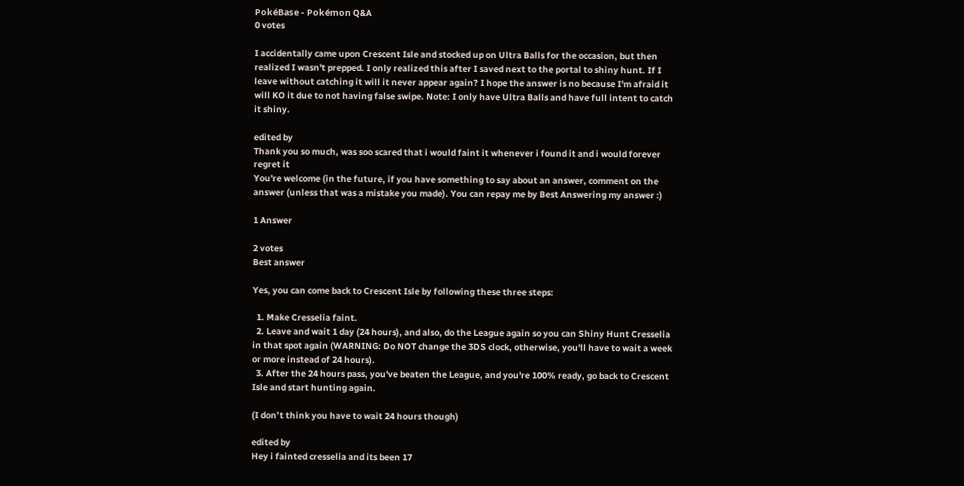PokéBase - Pokémon Q&A
0 votes

I accidentally came upon Crescent Isle and stocked up on Ultra Balls for the occasion, but then realized I wasn't prepped. I only realized this after I saved next to the portal to shiny hunt. If I leave without catching it will it never appear again? I hope the answer is no because I'm afraid it will KO it due to not having false swipe. Note: I only have Ultra Balls and have full intent to catch it shiny.

edited by
Thank you so much, was soo scared that i would faint it whenever i found it and i would forever regret it
You're welcome (in the future, if you have something to say about an answer, comment on the answer (unless that was a mistake you made). You can repay me by Best Answering my answer :)

1 Answer

2 votes
Best answer

Yes, you can come back to Crescent Isle by following these three steps:

  1. Make Cresselia faint.
  2. Leave and wait 1 day (24 hours), and also, do the League again so you can Shiny Hunt Cresselia in that spot again (WARNING: Do NOT change the 3DS clock, otherwise, you'll have to wait a week or more instead of 24 hours).
  3. After the 24 hours pass, you've beaten the League, and you're 100% ready, go back to Crescent Isle and start hunting again.

(I don’t think you have to wait 24 hours though)

edited by
Hey i fainted cresselia and its been 17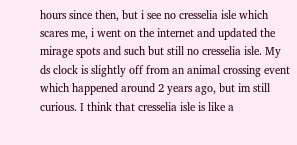hours since then, but i see no cresselia isle which scares me, i went on the internet and updated the mirage spots and such but still no cresselia isle. My ds clock is slightly off from an animal crossing event which happened around 2 years ago, but im still curious. I think that cresselia isle is like a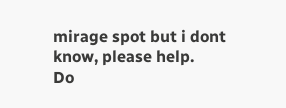mirage spot but i dont know, please help.
Do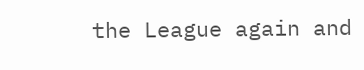the League again and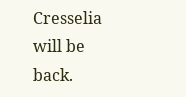Cresselia will be back.